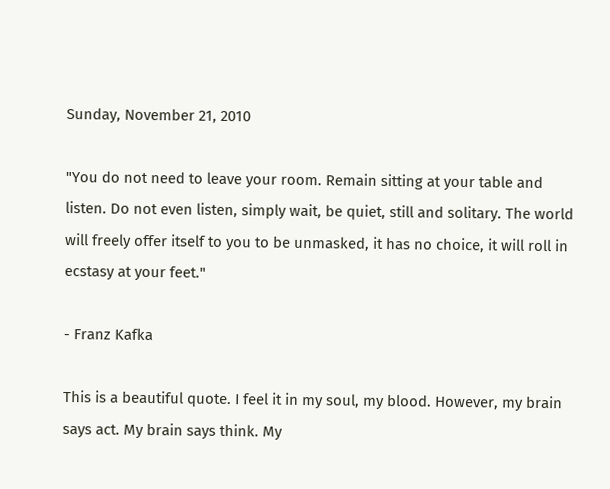Sunday, November 21, 2010

"You do not need to leave your room. Remain sitting at your table and listen. Do not even listen, simply wait, be quiet, still and solitary. The world will freely offer itself to you to be unmasked, it has no choice, it will roll in ecstasy at your feet."

- Franz Kafka

This is a beautiful quote. I feel it in my soul, my blood. However, my brain says act. My brain says think. My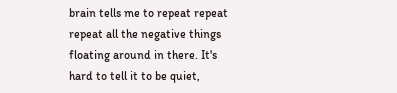brain tells me to repeat repeat repeat all the negative things floating around in there. It's hard to tell it to be quiet,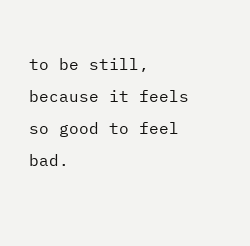to be still, because it feels so good to feel bad.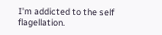I'm addicted to the self flagellation.